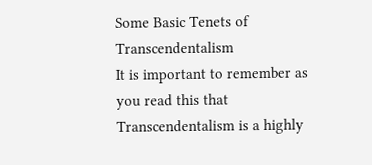Some Basic Tenets of Transcendentalism
It is important to remember as you read this that Transcendentalism is a highly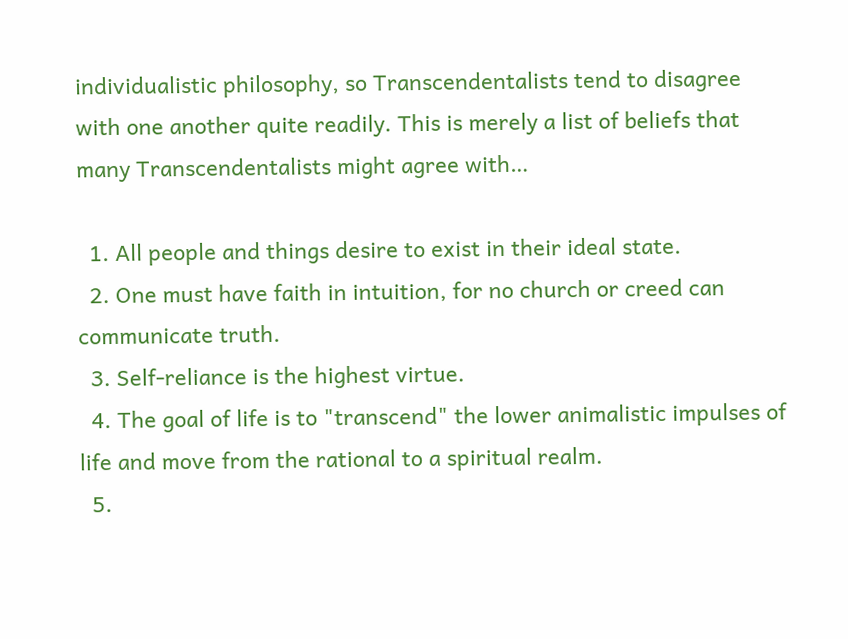individualistic philosophy, so Transcendentalists tend to disagree with one another quite readily. This is merely a list of beliefs that many Transcendentalists might agree with…

  1. All people and things desire to exist in their ideal state.
  2. One must have faith in intuition, for no church or creed can communicate truth.
  3. Self-reliance is the highest virtue.
  4. The goal of life is to "transcend" the lower animalistic impulses of life and move from the rational to a spiritual realm.
  5.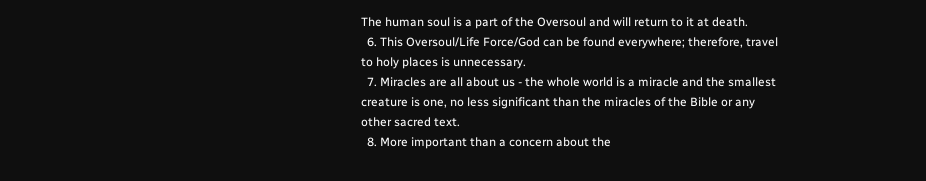The human soul is a part of the Oversoul and will return to it at death.
  6. This Oversoul/Life Force/God can be found everywhere; therefore, travel to holy places is unnecessary.
  7. Miracles are all about us - the whole world is a miracle and the smallest creature is one, no less significant than the miracles of the Bible or any other sacred text.
  8. More important than a concern about the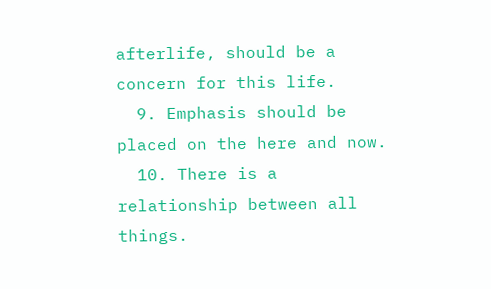afterlife, should be a concern for this life.
  9. Emphasis should be placed on the here and now.
  10. There is a relationship between all things.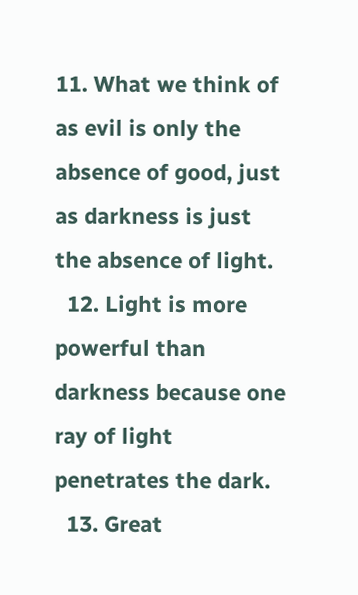11. What we think of as evil is only the absence of good, just as darkness is just the absence of light.
  12. Light is more powerful than darkness because one ray of light penetrates the dark.
  13. Great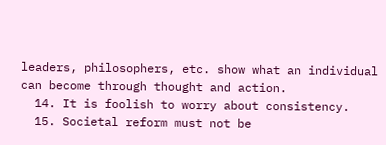leaders, philosophers, etc. show what an individual can become through thought and action.
  14. It is foolish to worry about consistency.
  15. Societal reform must not be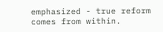emphasized - true reform comes from within.